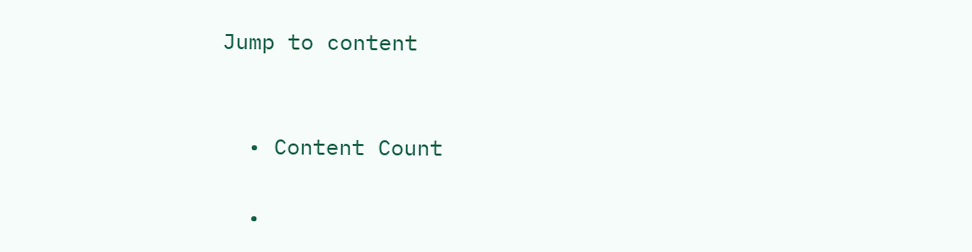Jump to content


  • Content Count

  •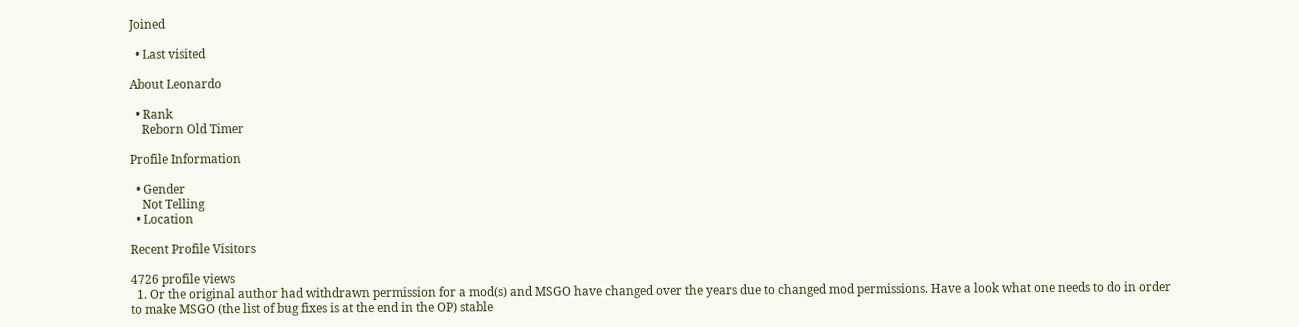Joined

  • Last visited

About Leonardo

  • Rank
    Reborn Old Timer

Profile Information

  • Gender
    Not Telling
  • Location

Recent Profile Visitors

4726 profile views
  1. Or the original author had withdrawn permission for a mod(s) and MSGO have changed over the years due to changed mod permissions. Have a look what one needs to do in order to make MSGO (the list of bug fixes is at the end in the OP) stable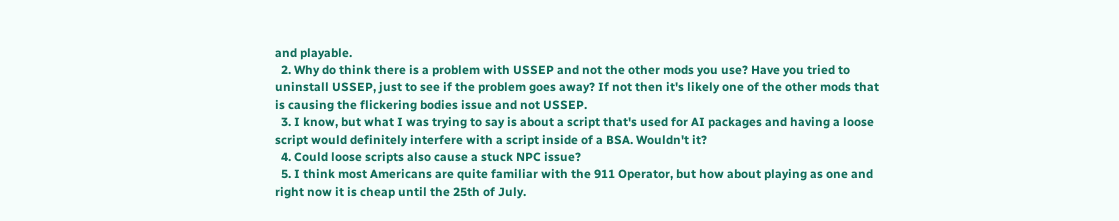and playable.
  2. Why do think there is a problem with USSEP and not the other mods you use? Have you tried to uninstall USSEP, just to see if the problem goes away? If not then it's likely one of the other mods that is causing the flickering bodies issue and not USSEP.
  3. I know, but what I was trying to say is about a script that's used for AI packages and having a loose script would definitely interfere with a script inside of a BSA. Wouldn't it?
  4. Could loose scripts also cause a stuck NPC issue?
  5. I think most Americans are quite familiar with the 911 Operator, but how about playing as one and right now it is cheap until the 25th of July.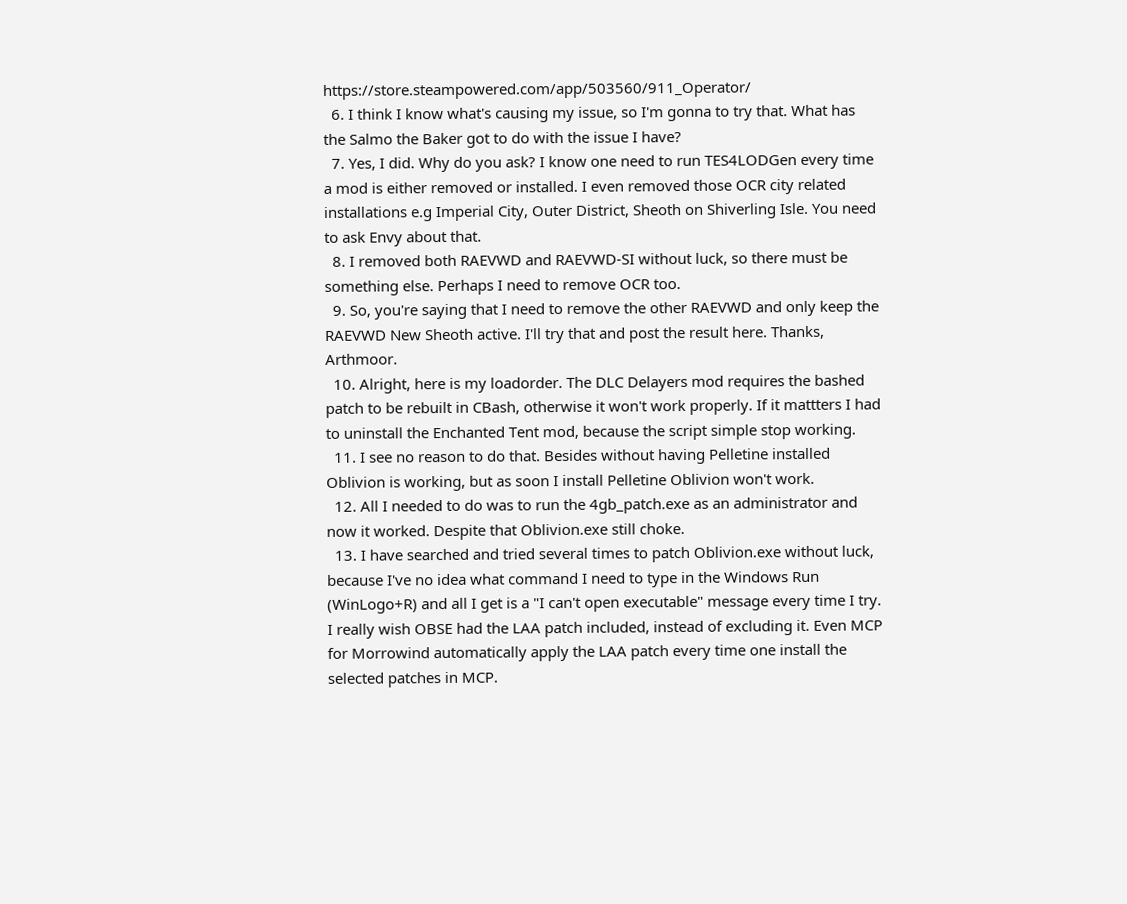https://store.steampowered.com/app/503560/911_Operator/
  6. I think I know what's causing my issue, so I'm gonna to try that. What has the Salmo the Baker got to do with the issue I have?
  7. Yes, I did. Why do you ask? I know one need to run TES4LODGen every time a mod is either removed or installed. I even removed those OCR city related installations e.g Imperial City, Outer District, Sheoth on Shiverling Isle. You need to ask Envy about that.
  8. I removed both RAEVWD and RAEVWD-SI without luck, so there must be something else. Perhaps I need to remove OCR too.
  9. So, you're saying that I need to remove the other RAEVWD and only keep the RAEVWD New Sheoth active. I'll try that and post the result here. Thanks, Arthmoor.
  10. Alright, here is my loadorder. The DLC Delayers mod requires the bashed patch to be rebuilt in CBash, otherwise it won't work properly. If it mattters I had to uninstall the Enchanted Tent mod, because the script simple stop working.
  11. I see no reason to do that. Besides without having Pelletine installed Oblivion is working, but as soon I install Pelletine Oblivion won't work.
  12. All I needed to do was to run the 4gb_patch.exe as an administrator and now it worked. Despite that Oblivion.exe still choke.
  13. I have searched and tried several times to patch Oblivion.exe without luck, because I've no idea what command I need to type in the Windows Run (WinLogo+R) and all I get is a "I can't open executable" message every time I try. I really wish OBSE had the LAA patch included, instead of excluding it. Even MCP for Morrowind automatically apply the LAA patch every time one install the selected patches in MCP.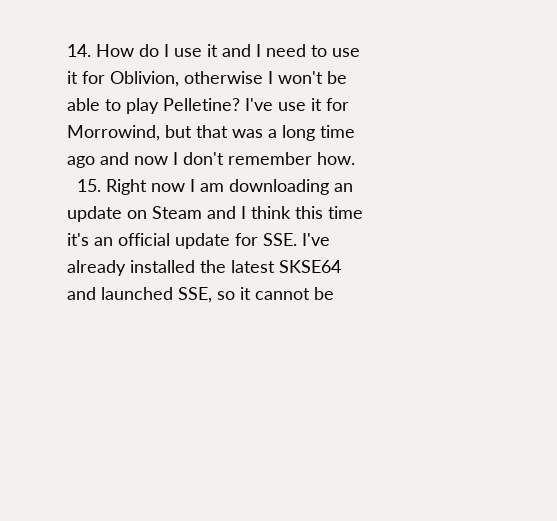14. How do I use it and I need to use it for Oblivion, otherwise I won't be able to play Pelletine? I've use it for Morrowind, but that was a long time ago and now I don't remember how.
  15. Right now I am downloading an update on Steam and I think this time it's an official update for SSE. I've already installed the latest SKSE64 and launched SSE, so it cannot be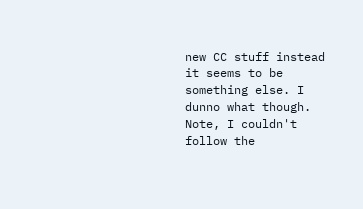new CC stuff instead it seems to be something else. I dunno what though. Note, I couldn't follow the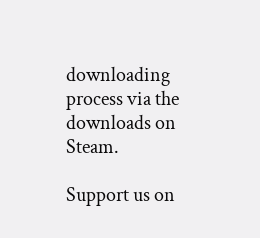downloading process via the downloads on Steam.

Support us on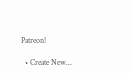Patreon!

  • Create New...